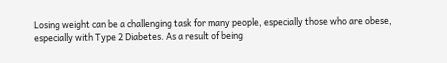Losing weight can be a challenging task for many people, especially those who are obese, especially with Type 2 Diabetes. As a result of being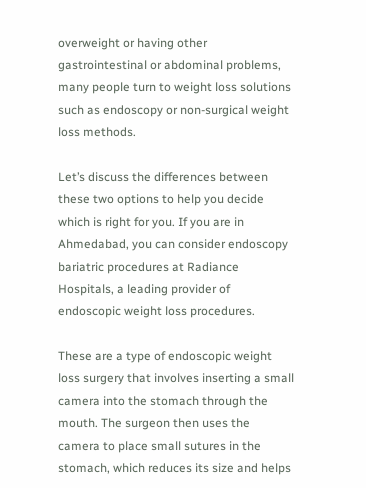overweight or having other gastrointestinal or abdominal problems, many people turn to weight loss solutions such as endoscopy or non-surgical weight loss methods.

Let’s discuss the differences between these two options to help you decide which is right for you. If you are in Ahmedabad, you can consider endoscopy bariatric procedures at Radiance Hospitals, a leading provider of endoscopic weight loss procedures.

These are a type of endoscopic weight loss surgery that involves inserting a small camera into the stomach through the mouth. The surgeon then uses the camera to place small sutures in the stomach, which reduces its size and helps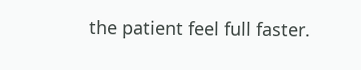the patient feel full faster.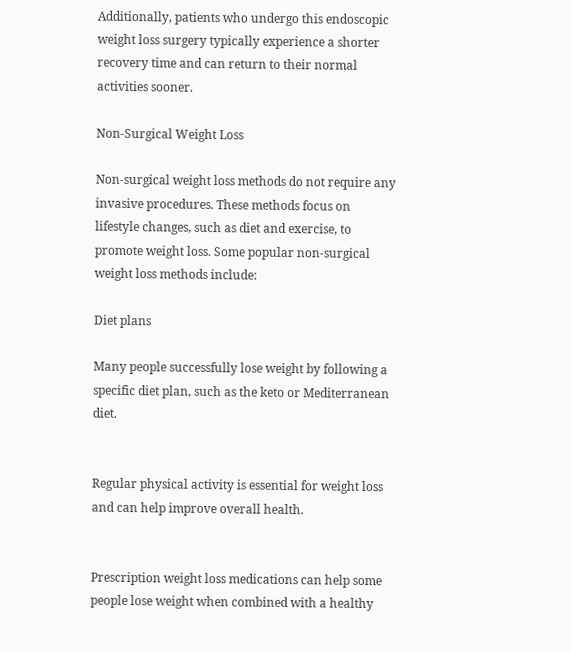Additionally, patients who undergo this endoscopic weight loss surgery typically experience a shorter recovery time and can return to their normal activities sooner.

Non-Surgical Weight Loss

Non-surgical weight loss methods do not require any invasive procedures. These methods focus on lifestyle changes, such as diet and exercise, to promote weight loss. Some popular non-surgical weight loss methods include:

Diet plans

Many people successfully lose weight by following a specific diet plan, such as the keto or Mediterranean diet.


Regular physical activity is essential for weight loss and can help improve overall health.


Prescription weight loss medications can help some people lose weight when combined with a healthy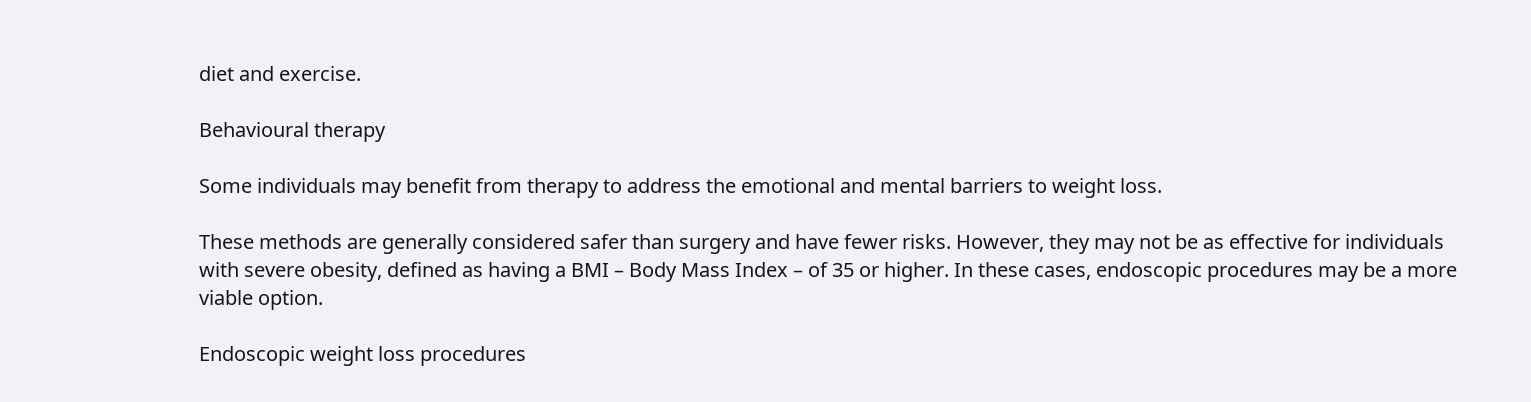diet and exercise.

Behavioural therapy

Some individuals may benefit from therapy to address the emotional and mental barriers to weight loss.

These methods are generally considered safer than surgery and have fewer risks. However, they may not be as effective for individuals with severe obesity, defined as having a BMI – Body Mass Index – of 35 or higher. In these cases, endoscopic procedures may be a more viable option.

Endoscopic weight loss procedures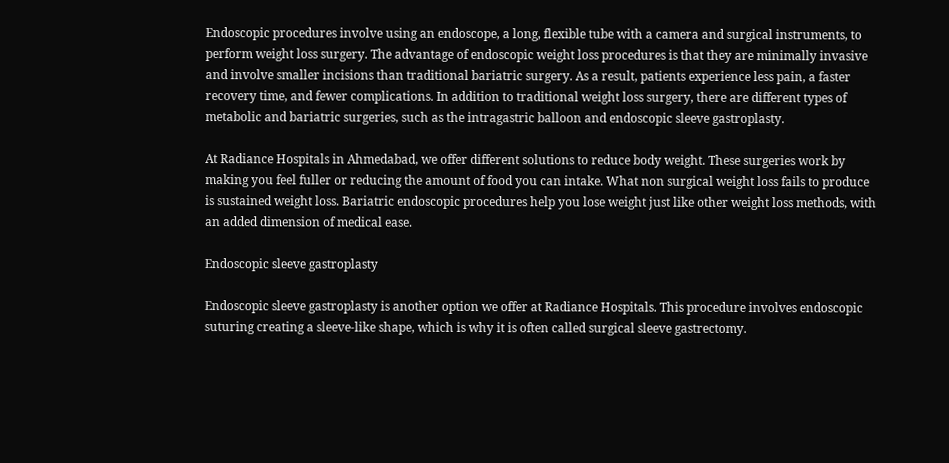Endoscopic procedures involve using an endoscope, a long, flexible tube with a camera and surgical instruments, to perform weight loss surgery. The advantage of endoscopic weight loss procedures is that they are minimally invasive and involve smaller incisions than traditional bariatric surgery. As a result, patients experience less pain, a faster recovery time, and fewer complications. In addition to traditional weight loss surgery, there are different types of metabolic and bariatric surgeries, such as the intragastric balloon and endoscopic sleeve gastroplasty.

At Radiance Hospitals in Ahmedabad, we offer different solutions to reduce body weight. These surgeries work by making you feel fuller or reducing the amount of food you can intake. What non surgical weight loss fails to produce is sustained weight loss. Bariatric endoscopic procedures help you lose weight just like other weight loss methods, with an added dimension of medical ease.

Endoscopic sleeve gastroplasty

Endoscopic sleeve gastroplasty is another option we offer at Radiance Hospitals. This procedure involves endoscopic suturing creating a sleeve-like shape, which is why it is often called surgical sleeve gastrectomy.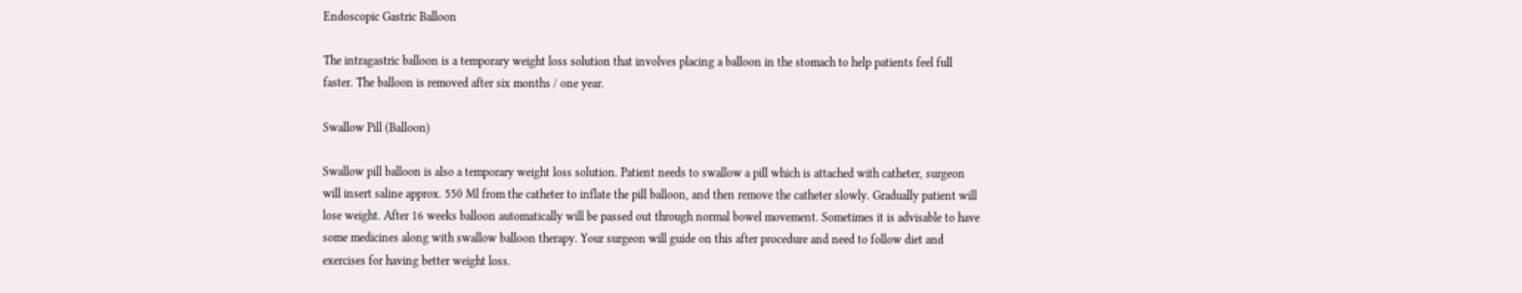Endoscopic Gastric Balloon

The intragastric balloon is a temporary weight loss solution that involves placing a balloon in the stomach to help patients feel full faster. The balloon is removed after six months / one year.

Swallow Pill (Balloon)

Swallow pill balloon is also a temporary weight loss solution. Patient needs to swallow a pill which is attached with catheter, surgeon will insert saline approx. 550 Ml from the catheter to inflate the pill balloon, and then remove the catheter slowly. Gradually patient will lose weight. After 16 weeks balloon automatically will be passed out through normal bowel movement. Sometimes it is advisable to have some medicines along with swallow balloon therapy. Your surgeon will guide on this after procedure and need to follow diet and exercises for having better weight loss.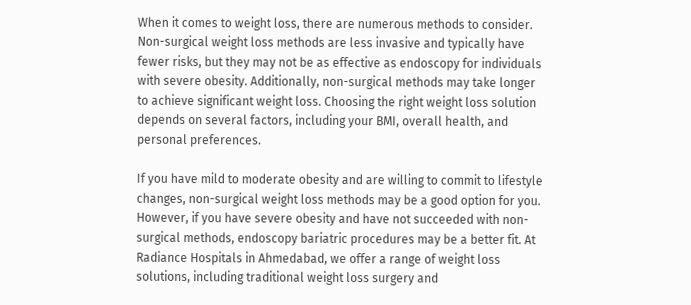When it comes to weight loss, there are numerous methods to consider. Non-surgical weight loss methods are less invasive and typically have fewer risks, but they may not be as effective as endoscopy for individuals with severe obesity. Additionally, non-surgical methods may take longer to achieve significant weight loss. Choosing the right weight loss solution depends on several factors, including your BMI, overall health, and personal preferences.

If you have mild to moderate obesity and are willing to commit to lifestyle changes, non-surgical weight loss methods may be a good option for you. However, if you have severe obesity and have not succeeded with non-surgical methods, endoscopy bariatric procedures may be a better fit. At Radiance Hospitals in Ahmedabad, we offer a range of weight loss solutions, including traditional weight loss surgery and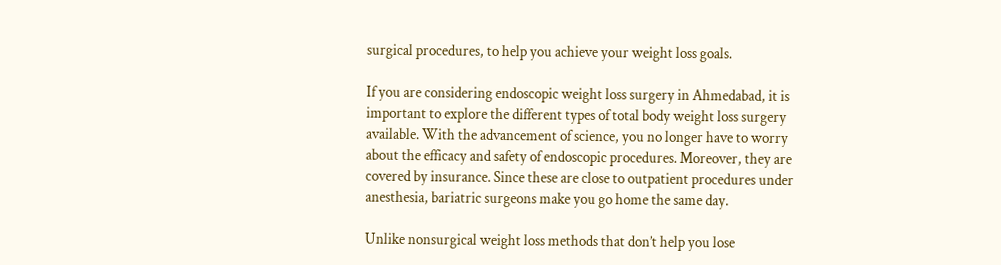surgical procedures, to help you achieve your weight loss goals.

If you are considering endoscopic weight loss surgery in Ahmedabad, it is important to explore the different types of total body weight loss surgery available. With the advancement of science, you no longer have to worry about the efficacy and safety of endoscopic procedures. Moreover, they are covered by insurance. Since these are close to outpatient procedures under anesthesia, bariatric surgeons make you go home the same day.

Unlike nonsurgical weight loss methods that don’t help you lose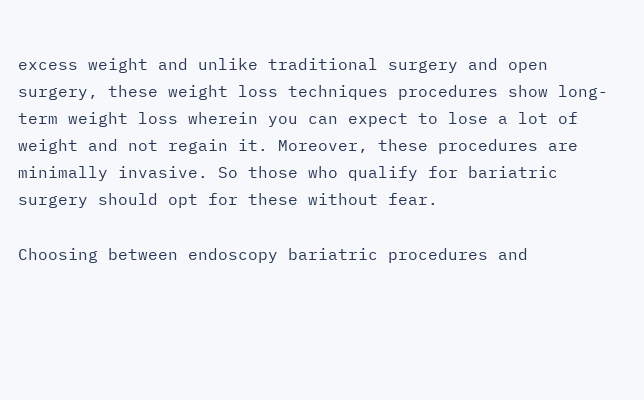excess weight and unlike traditional surgery and open surgery, these weight loss techniques procedures show long-term weight loss wherein you can expect to lose a lot of weight and not regain it. Moreover, these procedures are minimally invasive. So those who qualify for bariatric surgery should opt for these without fear.

Choosing between endoscopy bariatric procedures and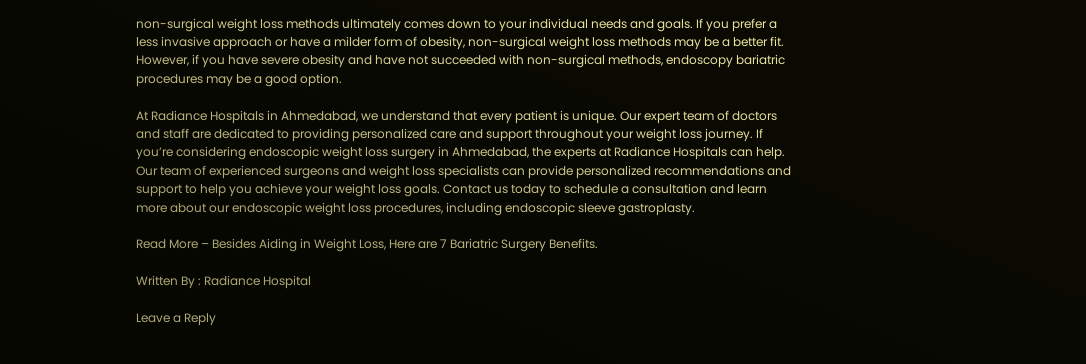non-surgical weight loss methods ultimately comes down to your individual needs and goals. If you prefer a less invasive approach or have a milder form of obesity, non-surgical weight loss methods may be a better fit. However, if you have severe obesity and have not succeeded with non-surgical methods, endoscopy bariatric procedures may be a good option.

At Radiance Hospitals in Ahmedabad, we understand that every patient is unique. Our expert team of doctors and staff are dedicated to providing personalized care and support throughout your weight loss journey. If you’re considering endoscopic weight loss surgery in Ahmedabad, the experts at Radiance Hospitals can help. Our team of experienced surgeons and weight loss specialists can provide personalized recommendations and support to help you achieve your weight loss goals. Contact us today to schedule a consultation and learn more about our endoscopic weight loss procedures, including endoscopic sleeve gastroplasty.

Read More – Besides Aiding in Weight Loss, Here are 7 Bariatric Surgery Benefits.

Written By : Radiance Hospital

Leave a Reply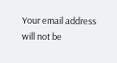Your email address will not be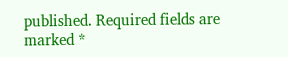published. Required fields are marked *